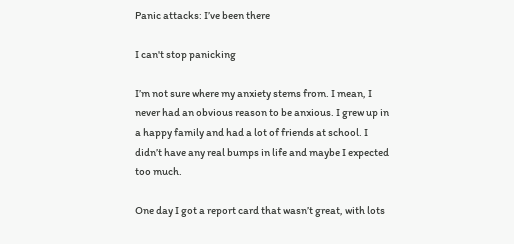Panic attacks: I’ve been there

I can't stop panicking

I’m not sure where my anxiety stems from. I mean, I never had an obvious reason to be anxious. I grew up in a happy family and had a lot of friends at school. I didn’t have any real bumps in life and maybe I expected too much.

One day I got a report card that wasn’t great, with lots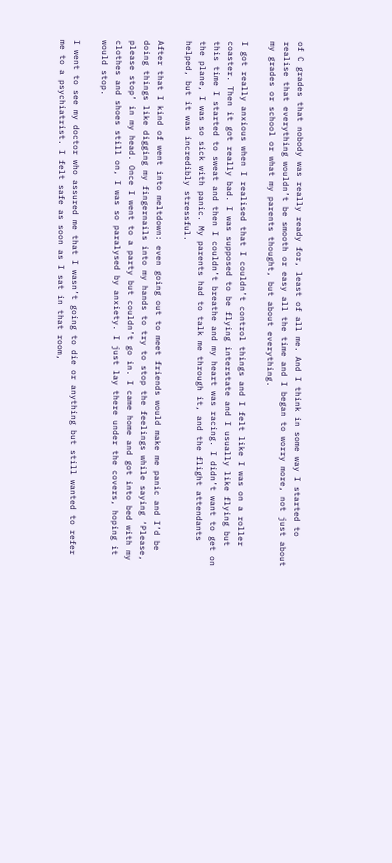of C grades that nobody was really ready for, least of all me. And I think in some way I started to realise that everything wouldn’t be smooth or easy all the time and I began to worry more, not just about my grades or school or what my parents thought, but about everything.

I got really anxious when I realised that I couldn’t control things and I felt like I was on a roller coaster. Then it got really bad. I was supposed to be flying interstate and I usually like flying but this time I started to sweat and then I couldn’t breathe and my heart was racing. I didn’t want to get on the plane, I was so sick with panic. My parents had to talk me through it, and the flight attendants helped, but it was incredibly stressful.

After that I kind of went into meltdown: even going out to meet friends would make me panic and I’d be doing things like digging my fingernails into my hands to try to stop the feelings while saying ‘Please, please stop’ in my head. Once I went to a party but couldn’t go in. I came home and got into bed with my clothes and shoes still on, I was so paralysed by anxiety. I just lay there under the covers, hoping it would stop.

I went to see my doctor who assured me that I wasn’t going to die or anything but still wanted to refer me to a psychiatrist. I felt safe as soon as I sat in that room,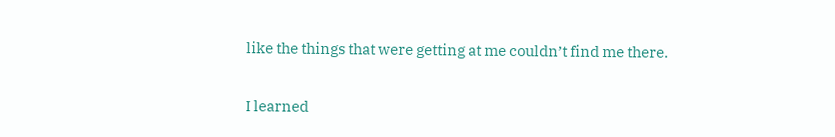like the things that were getting at me couldn’t find me there.

I learned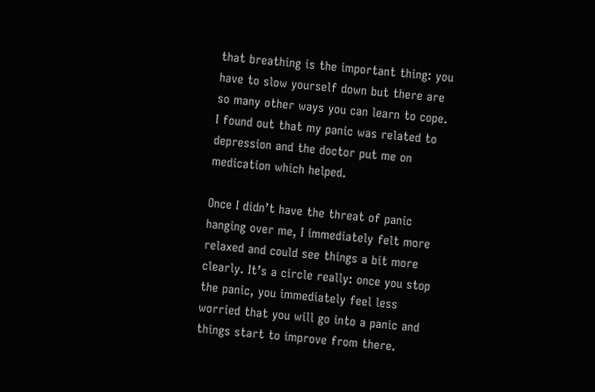that breathing is the important thing: you have to slow yourself down but there are so many other ways you can learn to cope. I found out that my panic was related to depression and the doctor put me on medication which helped.

Once I didn’t have the threat of panic hanging over me, I immediately felt more relaxed and could see things a bit more clearly. It’s a circle really: once you stop the panic, you immediately feel less worried that you will go into a panic and things start to improve from there.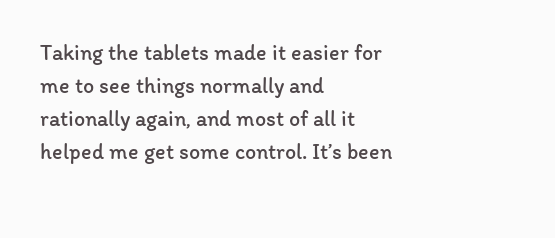Taking the tablets made it easier for me to see things normally and rationally again, and most of all it helped me get some control. It’s been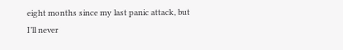eight months since my last panic attack, but I’ll never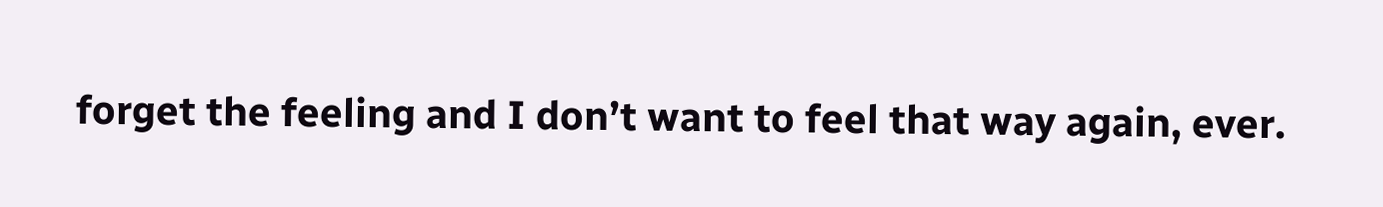forget the feeling and I don’t want to feel that way again, ever.